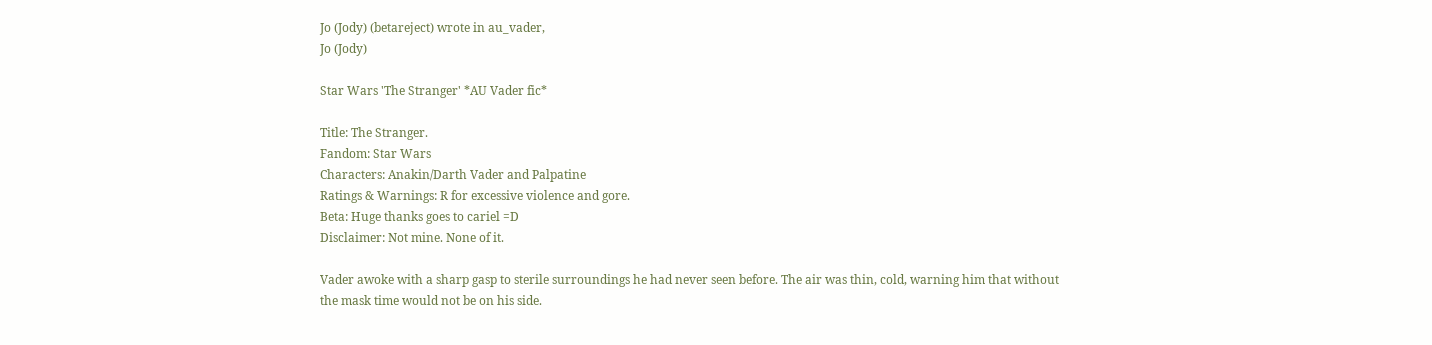Jo (Jody) (betareject) wrote in au_vader,
Jo (Jody)

Star Wars 'The Stranger' *AU Vader fic*

Title: The Stranger.
Fandom: Star Wars
Characters: Anakin/Darth Vader and Palpatine
Ratings & Warnings: R for excessive violence and gore.
Beta: Huge thanks goes to cariel =D
Disclaimer: Not mine. None of it.

Vader awoke with a sharp gasp to sterile surroundings he had never seen before. The air was thin, cold, warning him that without the mask time would not be on his side.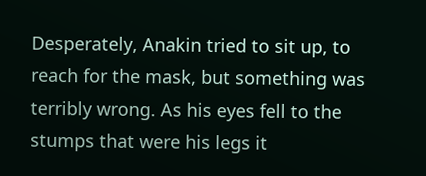Desperately, Anakin tried to sit up, to reach for the mask, but something was terribly wrong. As his eyes fell to the stumps that were his legs it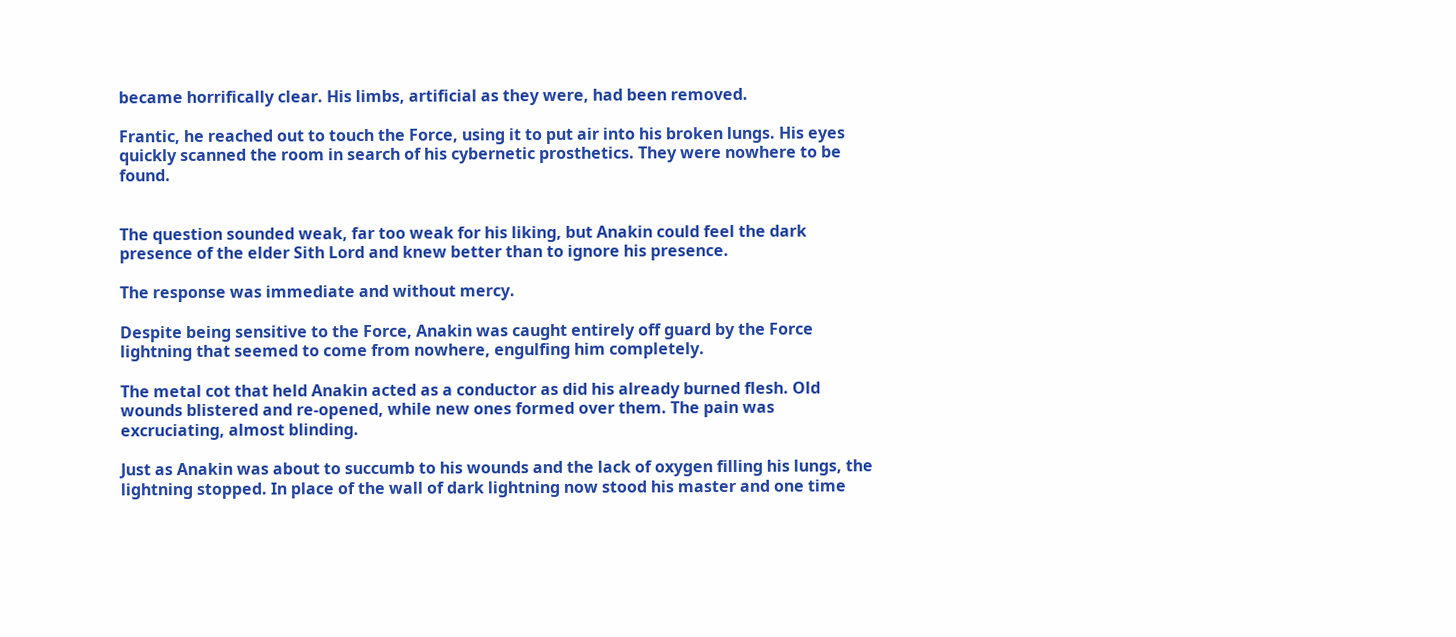became horrifically clear. His limbs, artificial as they were, had been removed.

Frantic, he reached out to touch the Force, using it to put air into his broken lungs. His eyes quickly scanned the room in search of his cybernetic prosthetics. They were nowhere to be found.


The question sounded weak, far too weak for his liking, but Anakin could feel the dark presence of the elder Sith Lord and knew better than to ignore his presence.

The response was immediate and without mercy.

Despite being sensitive to the Force, Anakin was caught entirely off guard by the Force lightning that seemed to come from nowhere, engulfing him completely.

The metal cot that held Anakin acted as a conductor as did his already burned flesh. Old wounds blistered and re-opened, while new ones formed over them. The pain was excruciating, almost blinding.

Just as Anakin was about to succumb to his wounds and the lack of oxygen filling his lungs, the lightning stopped. In place of the wall of dark lightning now stood his master and one time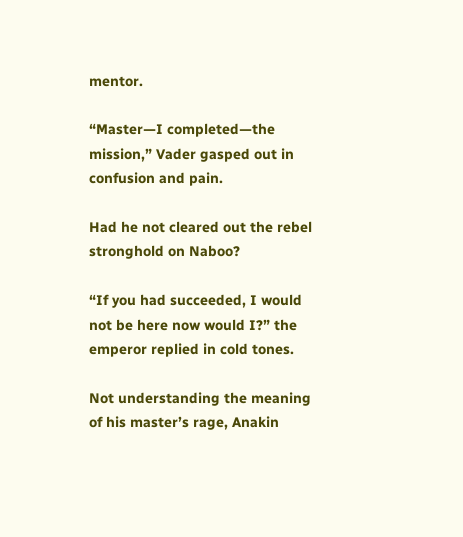mentor.

“Master—I completed—the mission,” Vader gasped out in confusion and pain.

Had he not cleared out the rebel stronghold on Naboo?

“If you had succeeded, I would not be here now would I?” the emperor replied in cold tones.

Not understanding the meaning of his master’s rage, Anakin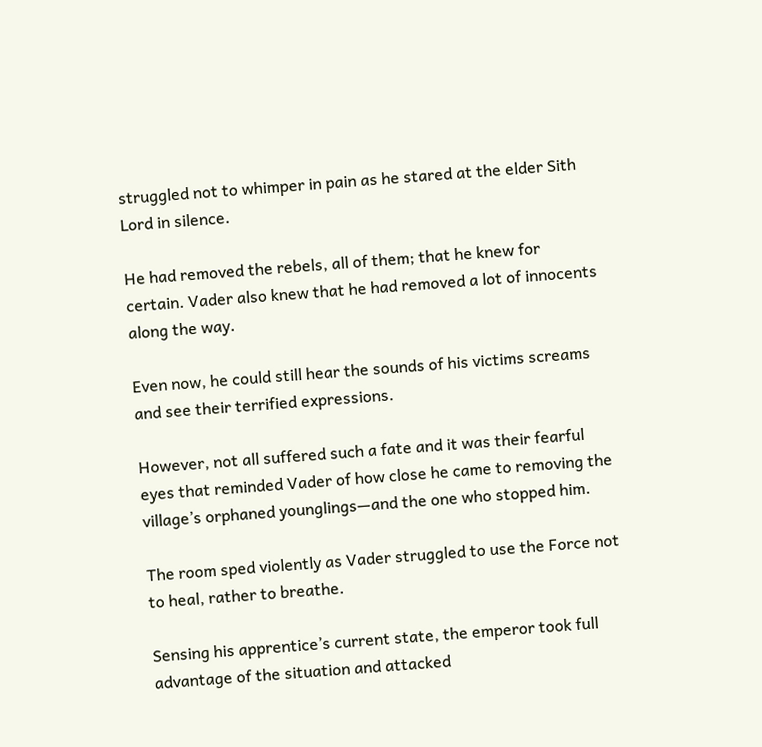struggled not to whimper in pain as he stared at the elder Sith Lord in silence.

He had removed the rebels, all of them; that he knew for certain. Vader also knew that he had removed a lot of innocents along the way.

Even now, he could still hear the sounds of his victims screams and see their terrified expressions.

However, not all suffered such a fate and it was their fearful eyes that reminded Vader of how close he came to removing the village’s orphaned younglings—and the one who stopped him.

The room sped violently as Vader struggled to use the Force not to heal, rather to breathe.

Sensing his apprentice’s current state, the emperor took full advantage of the situation and attacked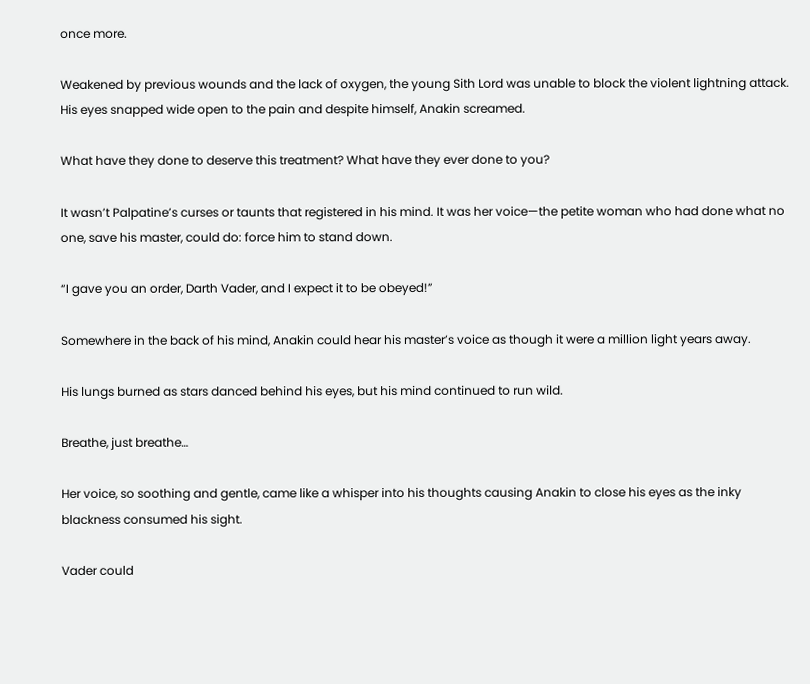once more.

Weakened by previous wounds and the lack of oxygen, the young Sith Lord was unable to block the violent lightning attack. His eyes snapped wide open to the pain and despite himself, Anakin screamed.

What have they done to deserve this treatment? What have they ever done to you?

It wasn’t Palpatine’s curses or taunts that registered in his mind. It was her voice—the petite woman who had done what no one, save his master, could do: force him to stand down.

“I gave you an order, Darth Vader, and I expect it to be obeyed!”

Somewhere in the back of his mind, Anakin could hear his master’s voice as though it were a million light years away.

His lungs burned as stars danced behind his eyes, but his mind continued to run wild.

Breathe, just breathe…

Her voice, so soothing and gentle, came like a whisper into his thoughts causing Anakin to close his eyes as the inky blackness consumed his sight.

Vader could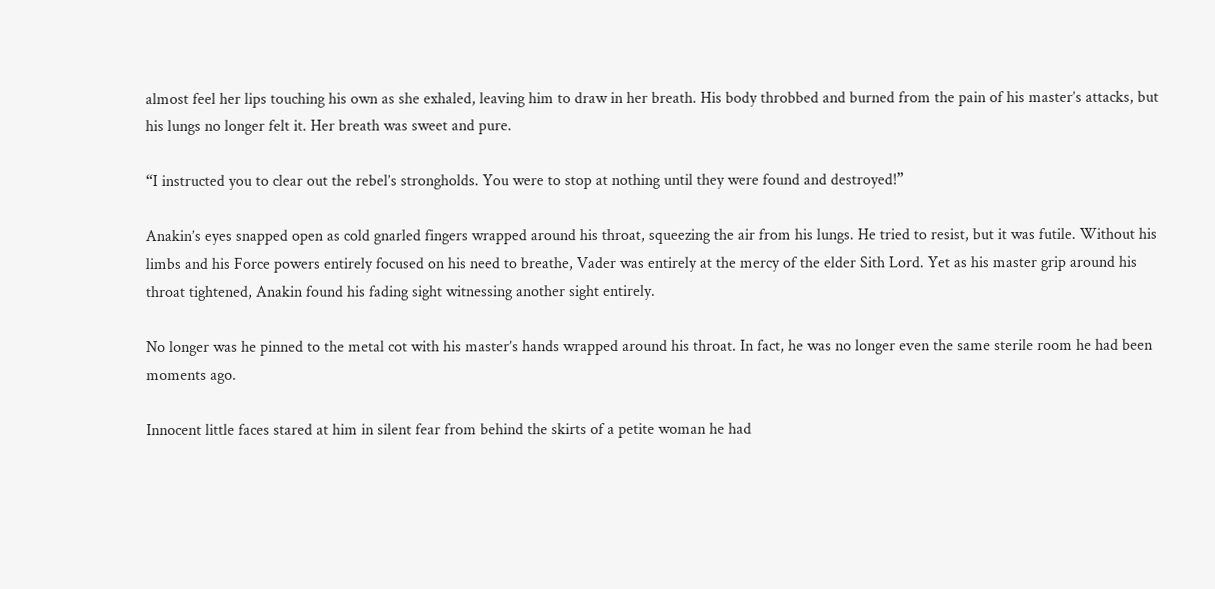almost feel her lips touching his own as she exhaled, leaving him to draw in her breath. His body throbbed and burned from the pain of his master’s attacks, but his lungs no longer felt it. Her breath was sweet and pure.

“I instructed you to clear out the rebel’s strongholds. You were to stop at nothing until they were found and destroyed!”

Anakin’s eyes snapped open as cold gnarled fingers wrapped around his throat, squeezing the air from his lungs. He tried to resist, but it was futile. Without his limbs and his Force powers entirely focused on his need to breathe, Vader was entirely at the mercy of the elder Sith Lord. Yet as his master grip around his throat tightened, Anakin found his fading sight witnessing another sight entirely.

No longer was he pinned to the metal cot with his master’s hands wrapped around his throat. In fact, he was no longer even the same sterile room he had been moments ago.

Innocent little faces stared at him in silent fear from behind the skirts of a petite woman he had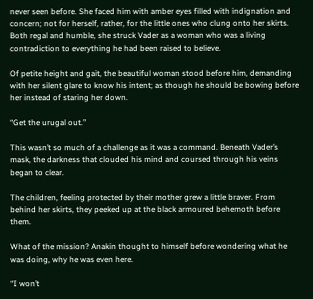never seen before. She faced him with amber eyes filled with indignation and concern; not for herself, rather, for the little ones who clung onto her skirts. Both regal and humble, she struck Vader as a woman who was a living contradiction to everything he had been raised to believe.

Of petite height and gait, the beautiful woman stood before him, demanding with her silent glare to know his intent; as though he should be bowing before her instead of staring her down.

“Get the urugal out.”

This wasn’t so much of a challenge as it was a command. Beneath Vader’s mask, the darkness that clouded his mind and coursed through his veins began to clear.

The children, feeling protected by their mother grew a little braver. From behind her skirts, they peeked up at the black armoured behemoth before them.

What of the mission? Anakin thought to himself before wondering what he was doing, why he was even here.

“I won’t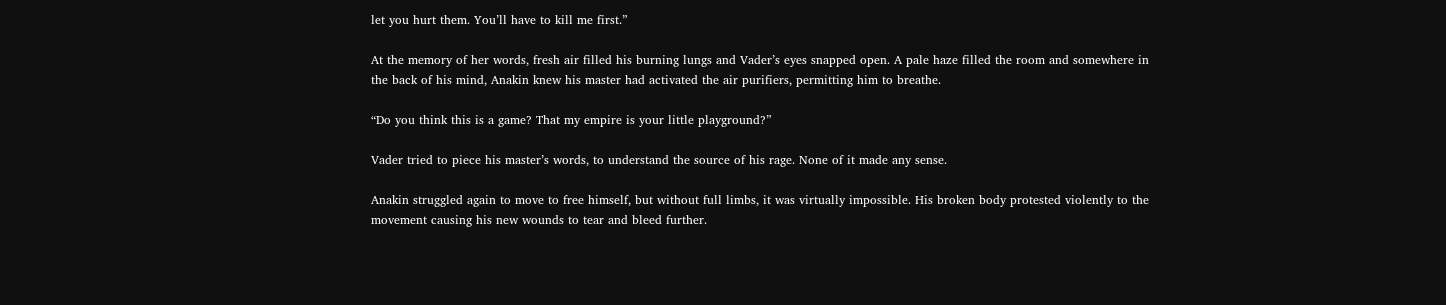let you hurt them. You’ll have to kill me first.”

At the memory of her words, fresh air filled his burning lungs and Vader’s eyes snapped open. A pale haze filled the room and somewhere in the back of his mind, Anakin knew his master had activated the air purifiers, permitting him to breathe.

“Do you think this is a game? That my empire is your little playground?”

Vader tried to piece his master’s words, to understand the source of his rage. None of it made any sense.

Anakin struggled again to move to free himself, but without full limbs, it was virtually impossible. His broken body protested violently to the movement causing his new wounds to tear and bleed further.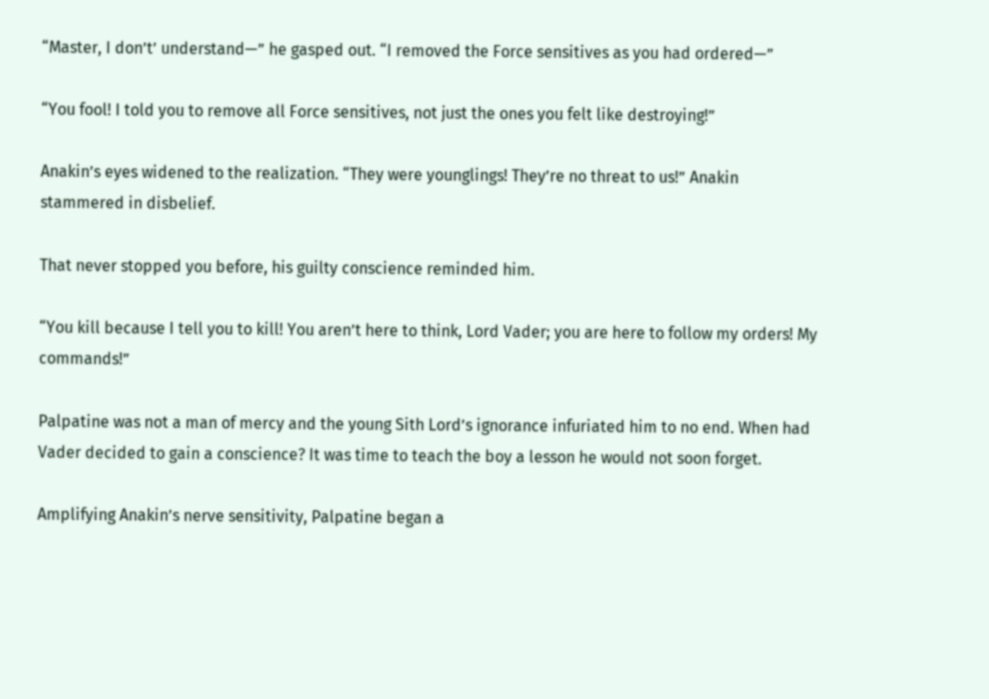“Master, I don’t’ understand—” he gasped out. “I removed the Force sensitives as you had ordered—”

“You fool! I told you to remove all Force sensitives, not just the ones you felt like destroying!”

Anakin’s eyes widened to the realization. “They were younglings! They’re no threat to us!” Anakin stammered in disbelief.

That never stopped you before, his guilty conscience reminded him.

“You kill because I tell you to kill! You aren’t here to think, Lord Vader; you are here to follow my orders! My commands!”

Palpatine was not a man of mercy and the young Sith Lord’s ignorance infuriated him to no end. When had Vader decided to gain a conscience? It was time to teach the boy a lesson he would not soon forget.

Amplifying Anakin’s nerve sensitivity, Palpatine began a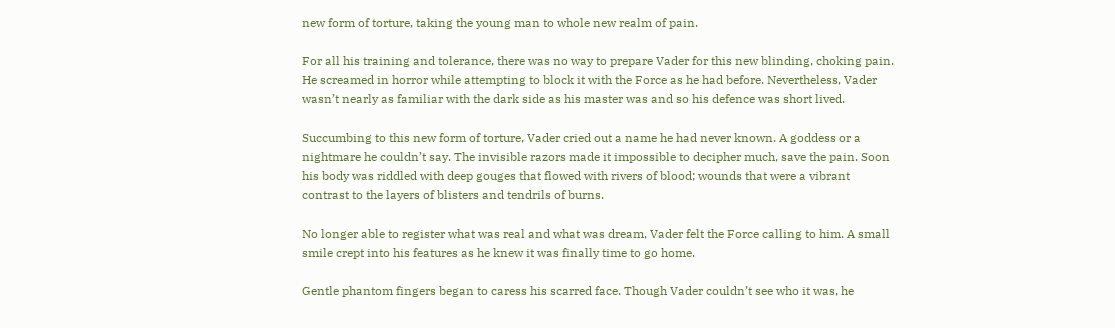new form of torture, taking the young man to whole new realm of pain.

For all his training and tolerance, there was no way to prepare Vader for this new blinding, choking pain. He screamed in horror while attempting to block it with the Force as he had before. Nevertheless, Vader wasn’t nearly as familiar with the dark side as his master was and so his defence was short lived.

Succumbing to this new form of torture, Vader cried out a name he had never known. A goddess or a nightmare he couldn’t say. The invisible razors made it impossible to decipher much, save the pain. Soon his body was riddled with deep gouges that flowed with rivers of blood; wounds that were a vibrant contrast to the layers of blisters and tendrils of burns.

No longer able to register what was real and what was dream, Vader felt the Force calling to him. A small smile crept into his features as he knew it was finally time to go home.

Gentle phantom fingers began to caress his scarred face. Though Vader couldn’t see who it was, he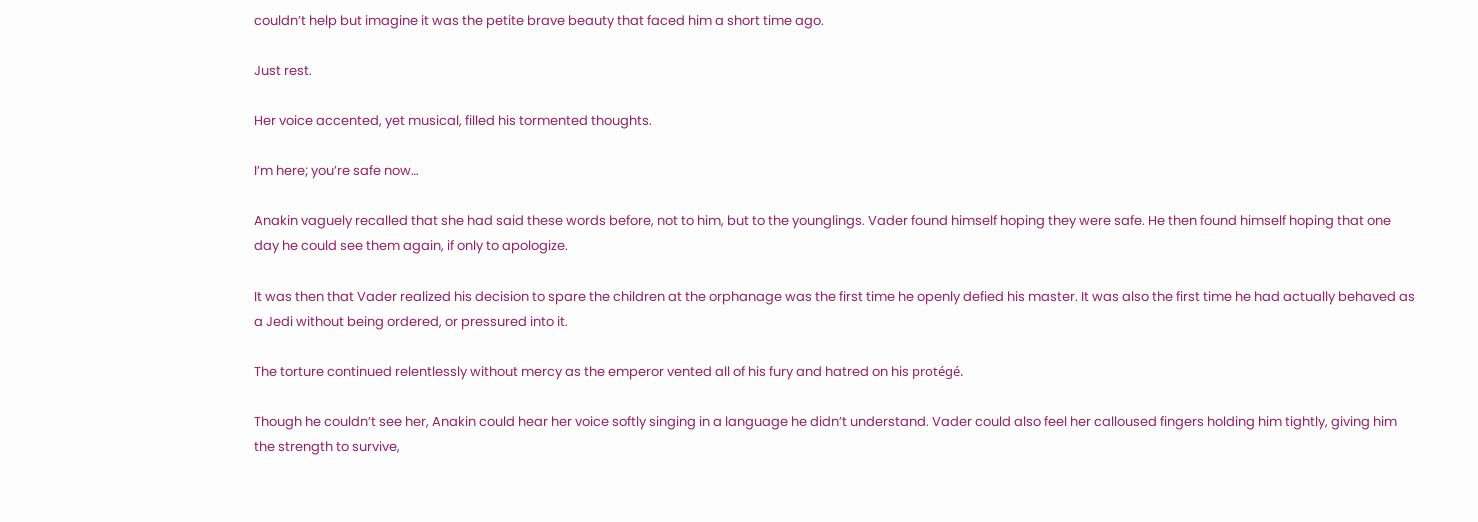couldn’t help but imagine it was the petite brave beauty that faced him a short time ago.

Just rest.

Her voice accented, yet musical, filled his tormented thoughts.

I’m here; you’re safe now…

Anakin vaguely recalled that she had said these words before, not to him, but to the younglings. Vader found himself hoping they were safe. He then found himself hoping that one day he could see them again, if only to apologize.

It was then that Vader realized his decision to spare the children at the orphanage was the first time he openly defied his master. It was also the first time he had actually behaved as a Jedi without being ordered, or pressured into it.

The torture continued relentlessly without mercy as the emperor vented all of his fury and hatred on his protégé.

Though he couldn’t see her, Anakin could hear her voice softly singing in a language he didn’t understand. Vader could also feel her calloused fingers holding him tightly, giving him the strength to survive,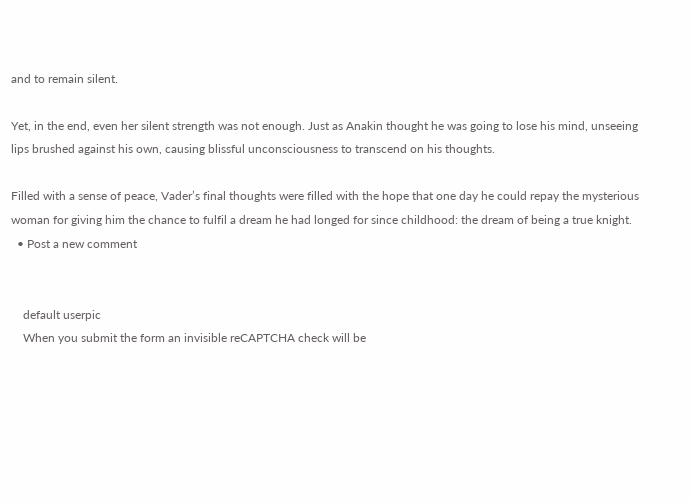and to remain silent.

Yet, in the end, even her silent strength was not enough. Just as Anakin thought he was going to lose his mind, unseeing lips brushed against his own, causing blissful unconsciousness to transcend on his thoughts.

Filled with a sense of peace, Vader’s final thoughts were filled with the hope that one day he could repay the mysterious woman for giving him the chance to fulfil a dream he had longed for since childhood: the dream of being a true knight.
  • Post a new comment


    default userpic
    When you submit the form an invisible reCAPTCHA check will be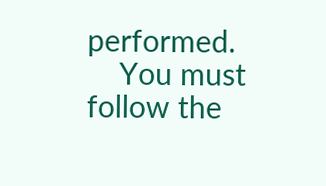performed.
    You must follow the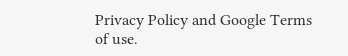Privacy Policy and Google Terms of use.